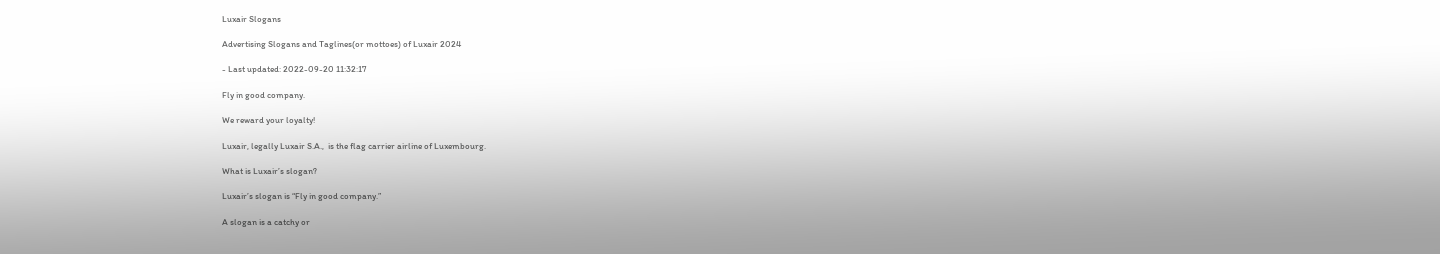Luxair Slogans

Advertising Slogans and Taglines(or mottoes) of Luxair 2024

- Last updated: 2022-09-20 11:32:17

Fly in good company.

We reward your loyalty!

Luxair, legally Luxair S.A.,  is the flag carrier airline of Luxembourg.

What is Luxair’s slogan?

Luxair’s slogan is “Fly in good company.”

A slogan is a catchy or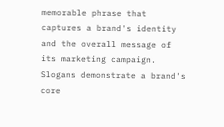memorable phrase that captures a brand's identity and the overall message of its marketing campaign. Slogans demonstrate a brand's core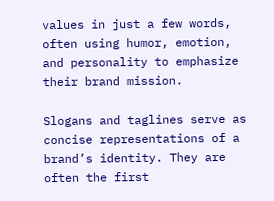values in just a few words, often using humor, emotion, and personality to emphasize their brand mission.

Slogans and taglines serve as concise representations of a brand’s identity. They are often the first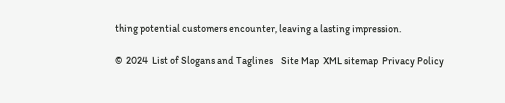thing potential customers encounter, leaving a lasting impression.

©  2024  List of Slogans and Taglines    Site Map  XML sitemap  Privacy Policy